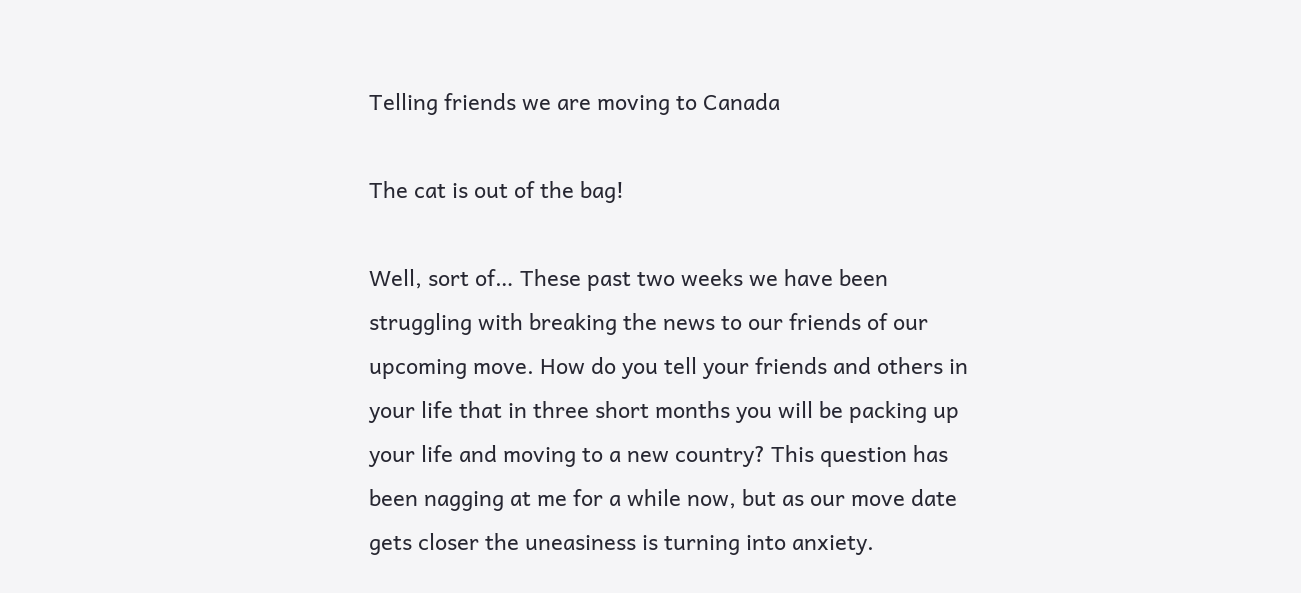Telling friends we are moving to Canada

The cat is out of the bag!

Well, sort of… These past two weeks we have been struggling with breaking the news to our friends of our upcoming move. How do you tell your friends and others in your life that in three short months you will be packing up your life and moving to a new country? This question has been nagging at me for a while now, but as our move date gets closer the uneasiness is turning into anxiety.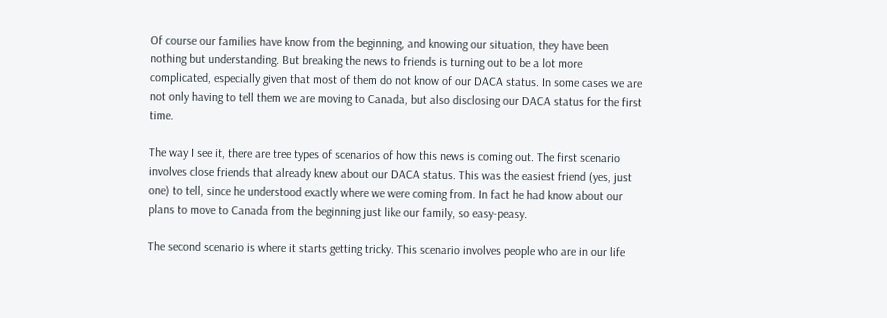Of course our families have know from the beginning, and knowing our situation, they have been nothing but understanding. But breaking the news to friends is turning out to be a lot more complicated, especially given that most of them do not know of our DACA status. In some cases we are not only having to tell them we are moving to Canada, but also disclosing our DACA status for the first time.

The way I see it, there are tree types of scenarios of how this news is coming out. The first scenario involves close friends that already knew about our DACA status. This was the easiest friend (yes, just one) to tell, since he understood exactly where we were coming from. In fact he had know about our plans to move to Canada from the beginning just like our family, so easy-peasy.

The second scenario is where it starts getting tricky. This scenario involves people who are in our life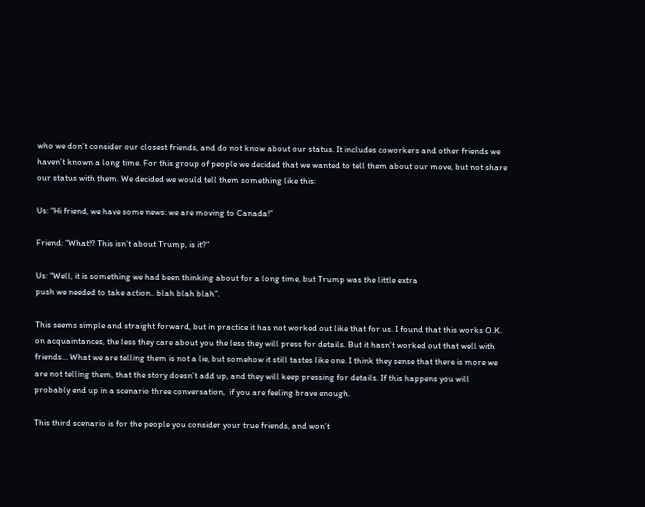who we don’t consider our closest friends, and do not know about our status. It includes coworkers and other friends we haven’t known a long time. For this group of people we decided that we wanted to tell them about our move, but not share our status with them. We decided we would tell them something like this:

Us: “Hi friend, we have some news: we are moving to Canada!”

Friend: “What!? This isn’t about Trump, is it?”

Us: “Well, it is something we had been thinking about for a long time, but Trump was the little extra
push we needed to take action.. blah blah blah”.

This seems simple and straight forward, but in practice it has not worked out like that for us. I found that this works O.K. on acquaintances, the less they care about you the less they will press for details. But it hasn’t worked out that well with friends… What we are telling them is not a lie, but somehow it still tastes like one. I think they sense that there is more we are not telling them, that the story doesn’t add up, and they will keep pressing for details. If this happens you will probably end up in a scenario three conversation,  if you are feeling brave enough.

This third scenario is for the people you consider your true friends, and won’t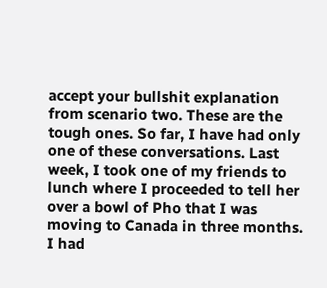accept your bullshit explanation from scenario two. These are the tough ones. So far, I have had only one of these conversations. Last week, I took one of my friends to lunch where I proceeded to tell her over a bowl of Pho that I was moving to Canada in three months. I had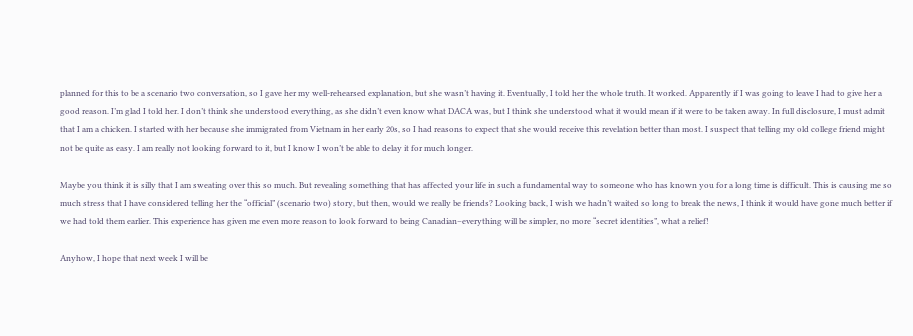planned for this to be a scenario two conversation, so I gave her my well-rehearsed explanation, but she wasn’t having it. Eventually, I told her the whole truth. It worked. Apparently if I was going to leave I had to give her a good reason. I’m glad I told her. I don’t think she understood everything, as she didn’t even know what DACA was, but I think she understood what it would mean if it were to be taken away. In full disclosure, I must admit that I am a chicken. I started with her because she immigrated from Vietnam in her early 20s, so I had reasons to expect that she would receive this revelation better than most. I suspect that telling my old college friend might not be quite as easy. I am really not looking forward to it, but I know I won’t be able to delay it for much longer.

Maybe you think it is silly that I am sweating over this so much. But revealing something that has affected your life in such a fundamental way to someone who has known you for a long time is difficult. This is causing me so much stress that I have considered telling her the “official” (scenario two) story, but then, would we really be friends? Looking back, I wish we hadn’t waited so long to break the news, I think it would have gone much better if we had told them earlier. This experience has given me even more reason to look forward to being Canadian–everything will be simpler, no more “secret identities”, what a relief!

Anyhow, I hope that next week I will be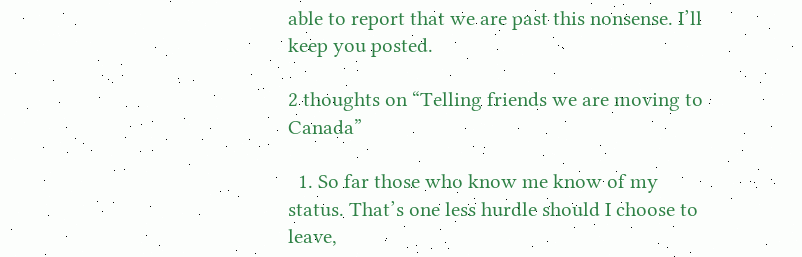able to report that we are past this nonsense. I’ll keep you posted.

2 thoughts on “Telling friends we are moving to Canada”

  1. So far those who know me know of my status. That’s one less hurdle should I choose to leave,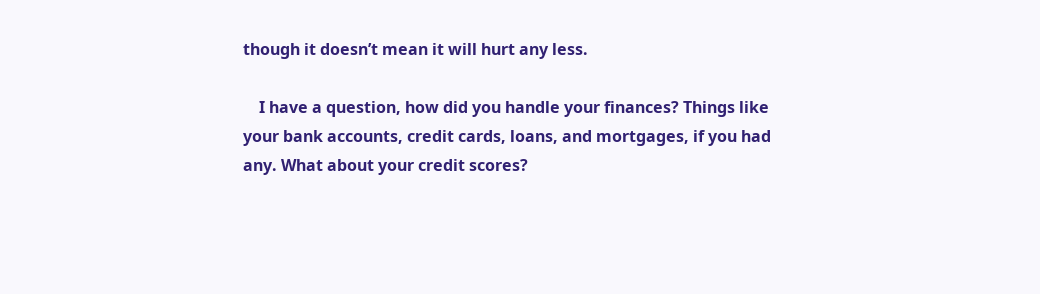though it doesn’t mean it will hurt any less.

    I have a question, how did you handle your finances? Things like your bank accounts, credit cards, loans, and mortgages, if you had any. What about your credit scores?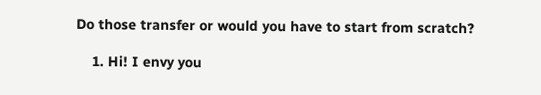Do those transfer or would you have to start from scratch?

    1. Hi! I envy you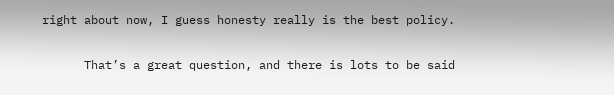right about now, I guess honesty really is the best policy.

      That’s a great question, and there is lots to be said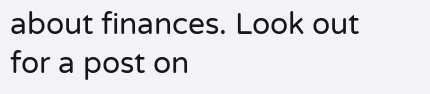about finances. Look out for a post on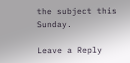the subject this Sunday.

Leave a Reply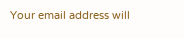Your email address will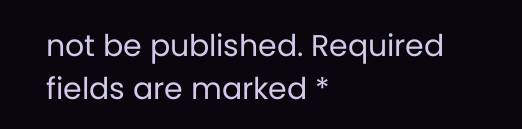not be published. Required fields are marked *